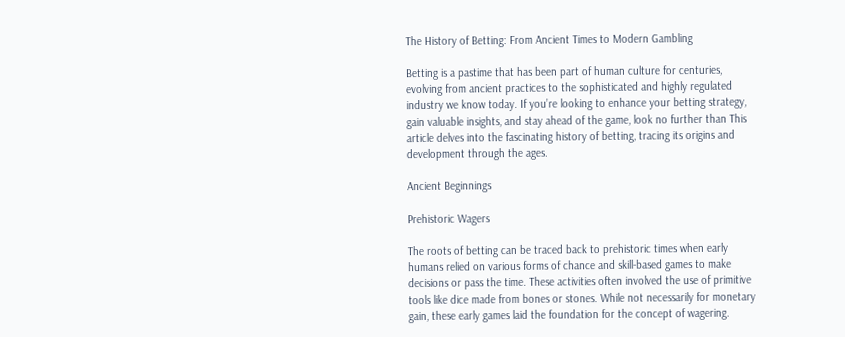The History of Betting: From Ancient Times to Modern Gambling

Betting is a pastime that has been part of human culture for centuries, evolving from ancient practices to the sophisticated and highly regulated industry we know today. If you’re looking to enhance your betting strategy, gain valuable insights, and stay ahead of the game, look no further than This article delves into the fascinating history of betting, tracing its origins and development through the ages.

Ancient Beginnings

Prehistoric Wagers

The roots of betting can be traced back to prehistoric times when early humans relied on various forms of chance and skill-based games to make decisions or pass the time. These activities often involved the use of primitive tools like dice made from bones or stones. While not necessarily for monetary gain, these early games laid the foundation for the concept of wagering.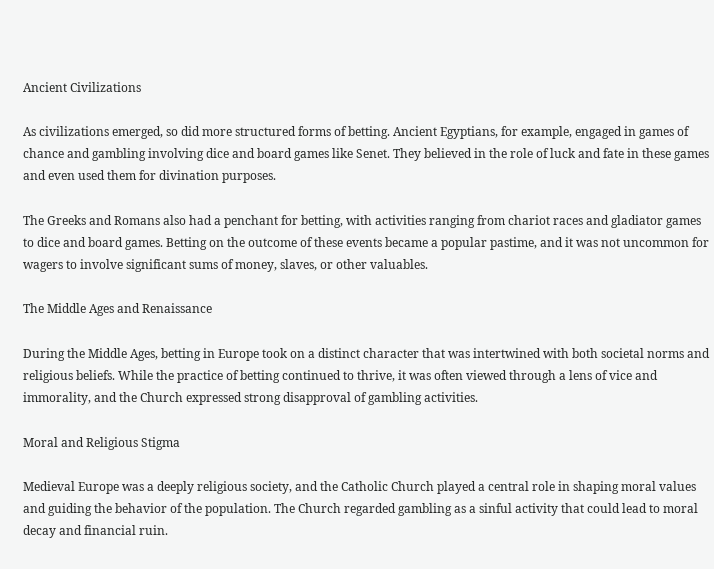Ancient Civilizations

As civilizations emerged, so did more structured forms of betting. Ancient Egyptians, for example, engaged in games of chance and gambling involving dice and board games like Senet. They believed in the role of luck and fate in these games and even used them for divination purposes.

The Greeks and Romans also had a penchant for betting, with activities ranging from chariot races and gladiator games to dice and board games. Betting on the outcome of these events became a popular pastime, and it was not uncommon for wagers to involve significant sums of money, slaves, or other valuables.

The Middle Ages and Renaissance

During the Middle Ages, betting in Europe took on a distinct character that was intertwined with both societal norms and religious beliefs. While the practice of betting continued to thrive, it was often viewed through a lens of vice and immorality, and the Church expressed strong disapproval of gambling activities.

Moral and Religious Stigma

Medieval Europe was a deeply religious society, and the Catholic Church played a central role in shaping moral values and guiding the behavior of the population. The Church regarded gambling as a sinful activity that could lead to moral decay and financial ruin.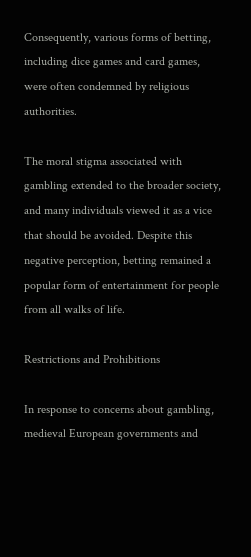Consequently, various forms of betting, including dice games and card games, were often condemned by religious authorities.

The moral stigma associated with gambling extended to the broader society, and many individuals viewed it as a vice that should be avoided. Despite this negative perception, betting remained a popular form of entertainment for people from all walks of life.

Restrictions and Prohibitions

In response to concerns about gambling, medieval European governments and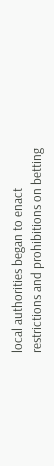local authorities began to enact restrictions and prohibitions on betting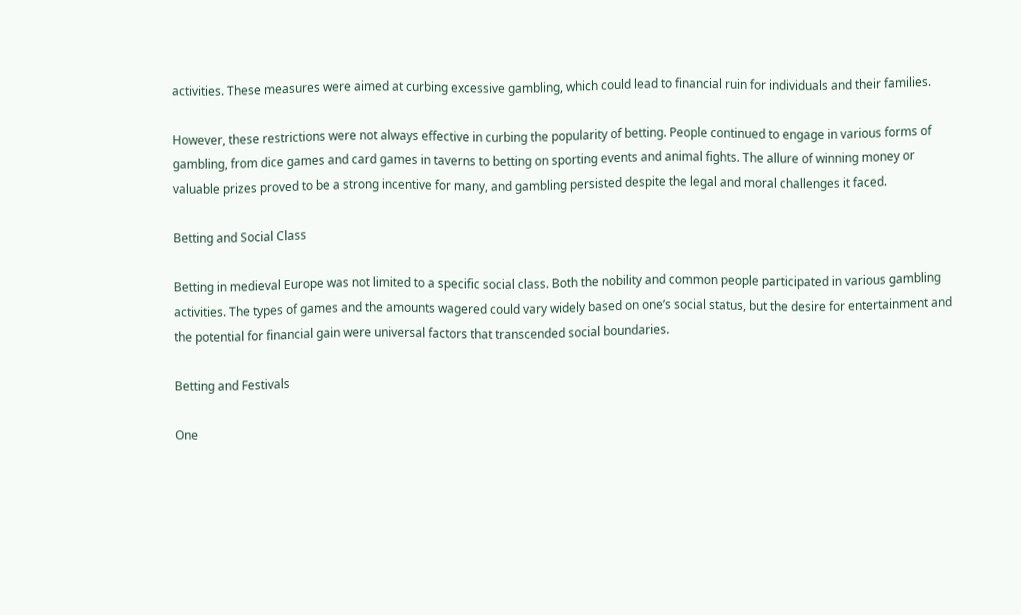activities. These measures were aimed at curbing excessive gambling, which could lead to financial ruin for individuals and their families.

However, these restrictions were not always effective in curbing the popularity of betting. People continued to engage in various forms of gambling, from dice games and card games in taverns to betting on sporting events and animal fights. The allure of winning money or valuable prizes proved to be a strong incentive for many, and gambling persisted despite the legal and moral challenges it faced.

Betting and Social Class

Betting in medieval Europe was not limited to a specific social class. Both the nobility and common people participated in various gambling activities. The types of games and the amounts wagered could vary widely based on one’s social status, but the desire for entertainment and the potential for financial gain were universal factors that transcended social boundaries.

Betting and Festivals

One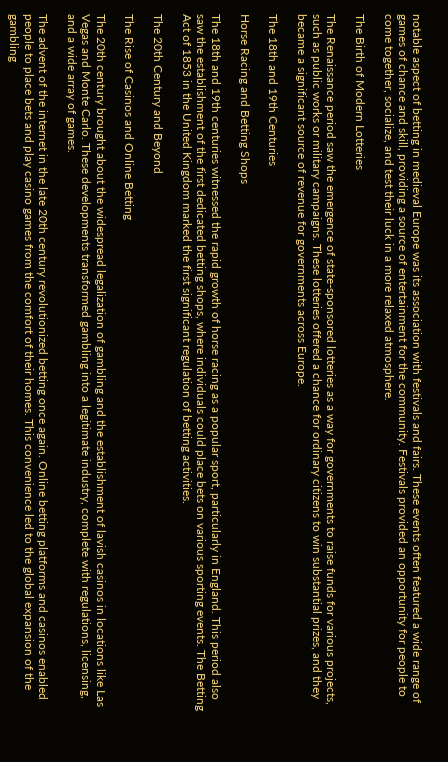notable aspect of betting in medieval Europe was its association with festivals and fairs. These events often featured a wide range of games of chance and skill, providing a source of entertainment for the community. Festivals provided an opportunity for people to come together, socialize, and test their luck in a more relaxed atmosphere.

The Birth of Modern Lotteries

The Renaissance period saw the emergence of state-sponsored lotteries as a way for governments to raise funds for various projects, such as public works or military campaigns. These lotteries offered a chance for ordinary citizens to win substantial prizes, and they became a significant source of revenue for governments across Europe.

The 18th and 19th Centuries

Horse Racing and Betting Shops

The 18th and 19th centuries witnessed the rapid growth of horse racing as a popular sport, particularly in England. This period also saw the establishment of the first dedicated betting shops, where individuals could place bets on various sporting events. The Betting Act of 1853 in the United Kingdom marked the first significant regulation of betting activities.

The 20th Century and Beyond

The Rise of Casinos and Online Betting

The 20th century brought about the widespread legalization of gambling and the establishment of lavish casinos in locations like Las Vegas and Monte Carlo. These developments transformed gambling into a legitimate industry, complete with regulations, licensing, and a wide array of games.

The advent of the internet in the late 20th century revolutionized betting once again. Online betting platforms and casinos enabled people to place bets and play casino games from the comfort of their homes. This convenience led to the global expansion of the gambling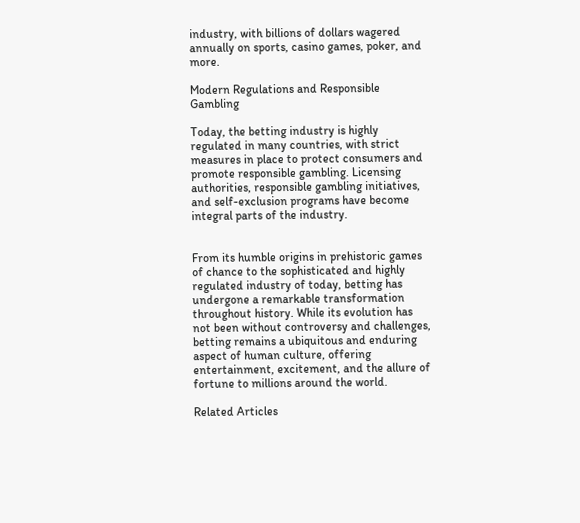industry, with billions of dollars wagered annually on sports, casino games, poker, and more.

Modern Regulations and Responsible Gambling

Today, the betting industry is highly regulated in many countries, with strict measures in place to protect consumers and promote responsible gambling. Licensing authorities, responsible gambling initiatives, and self-exclusion programs have become integral parts of the industry.


From its humble origins in prehistoric games of chance to the sophisticated and highly regulated industry of today, betting has undergone a remarkable transformation throughout history. While its evolution has not been without controversy and challenges, betting remains a ubiquitous and enduring aspect of human culture, offering entertainment, excitement, and the allure of fortune to millions around the world.

Related Articles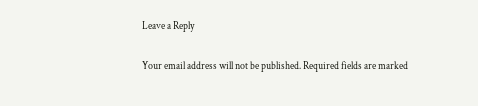Leave a Reply

Your email address will not be published. Required fields are marked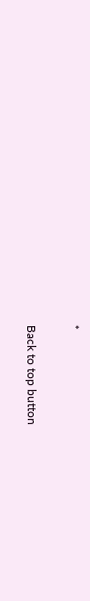*

Back to top button